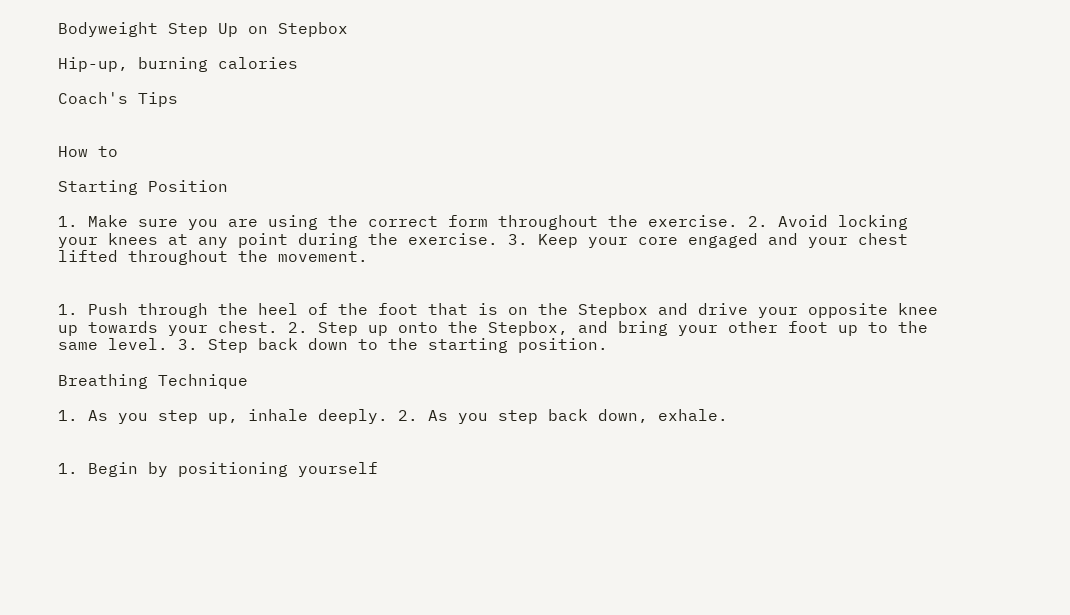Bodyweight Step Up on Stepbox

Hip-up, burning calories

Coach's Tips


How to

Starting Position

1. Make sure you are using the correct form throughout the exercise. 2. Avoid locking your knees at any point during the exercise. 3. Keep your core engaged and your chest lifted throughout the movement.


1. Push through the heel of the foot that is on the Stepbox and drive your opposite knee up towards your chest. 2. Step up onto the Stepbox, and bring your other foot up to the same level. 3. Step back down to the starting position.

Breathing Technique

1. As you step up, inhale deeply. 2. As you step back down, exhale.


1. Begin by positioning yourself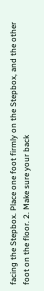facing the Stepbox. Place one foot firmly on the Stepbox, and the other foot on the floor. 2. Make sure your back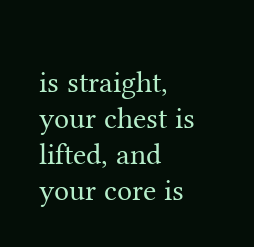is straight, your chest is lifted, and your core is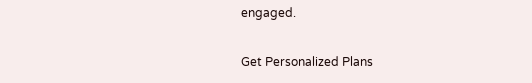engaged.

Get Personalized Plans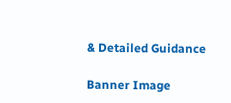& Detailed Guidance

Banner Image